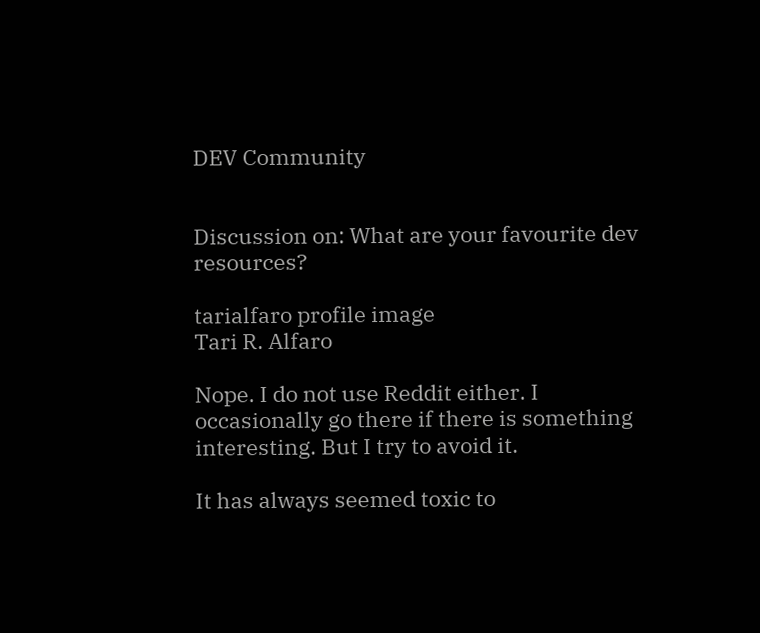DEV Community


Discussion on: What are your favourite dev resources?

tarialfaro profile image
Tari R. Alfaro

Nope. I do not use Reddit either. I occasionally go there if there is something interesting. But I try to avoid it.

It has always seemed toxic to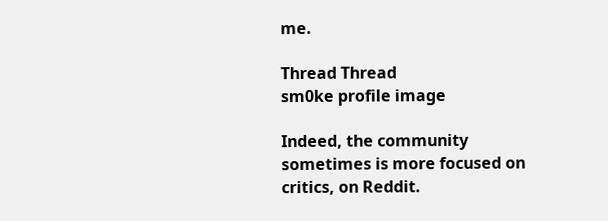me.

Thread Thread
sm0ke profile image

Indeed, the community sometimes is more focused on critics, on Reddit.